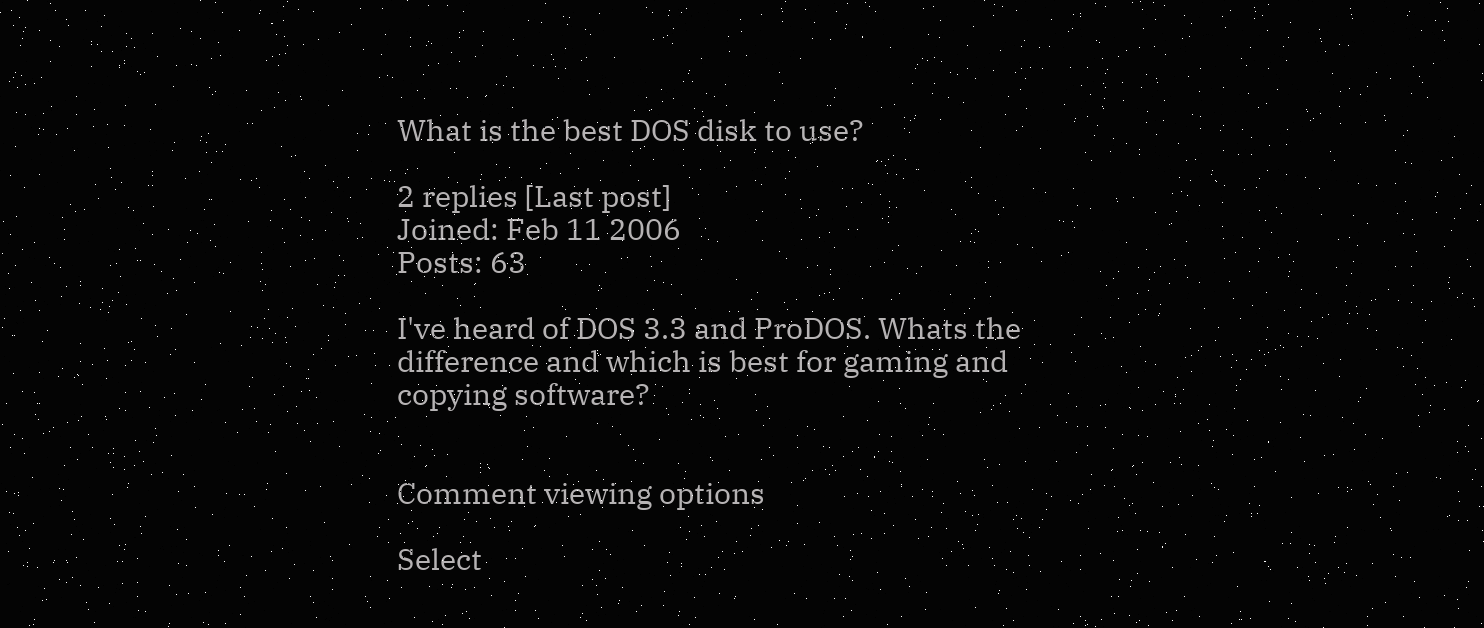What is the best DOS disk to use?

2 replies [Last post]
Joined: Feb 11 2006
Posts: 63

I've heard of DOS 3.3 and ProDOS. Whats the difference and which is best for gaming and copying software?


Comment viewing options

Select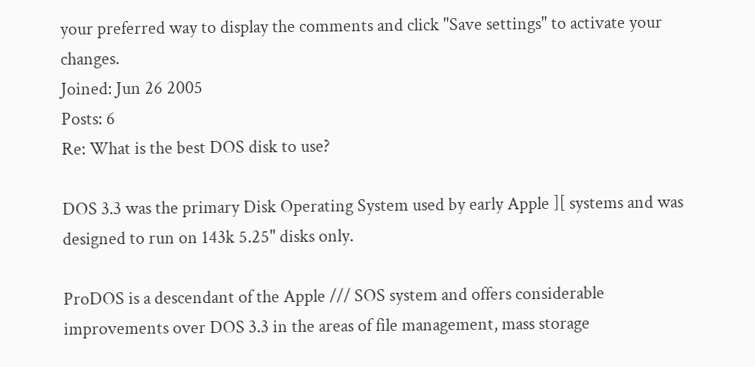your preferred way to display the comments and click "Save settings" to activate your changes.
Joined: Jun 26 2005
Posts: 6
Re: What is the best DOS disk to use?

DOS 3.3 was the primary Disk Operating System used by early Apple ][ systems and was designed to run on 143k 5.25" disks only.

ProDOS is a descendant of the Apple /// SOS system and offers considerable improvements over DOS 3.3 in the areas of file management, mass storage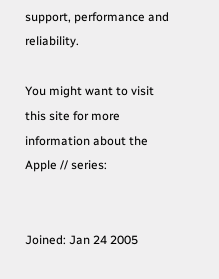support, performance and reliability.

You might want to visit this site for more information about the Apple // series:


Joined: Jan 24 2005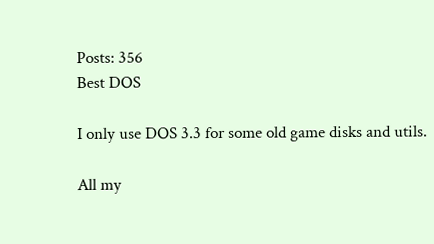Posts: 356
Best DOS

I only use DOS 3.3 for some old game disks and utils.

All my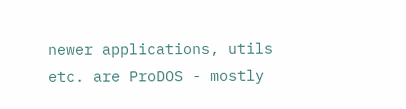newer applications, utils etc. are ProDOS - mostly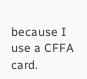because I use a CFFA card.